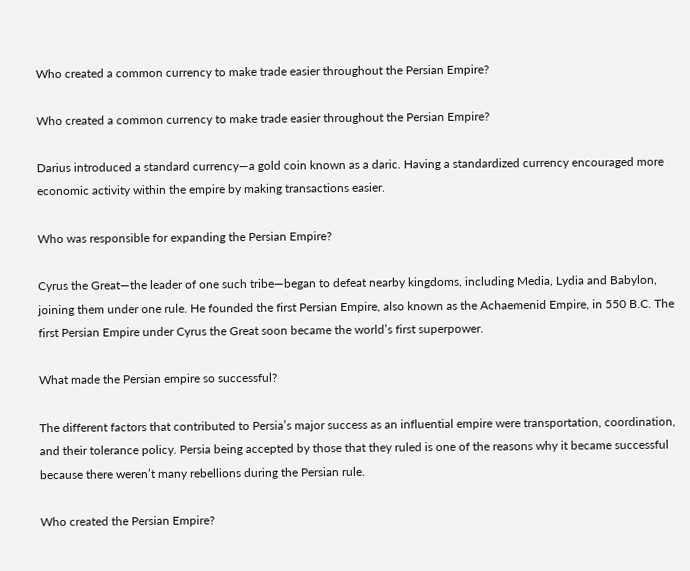Who created a common currency to make trade easier throughout the Persian Empire?

Who created a common currency to make trade easier throughout the Persian Empire?

Darius introduced a standard currency—a gold coin known as a daric. Having a standardized currency encouraged more economic activity within the empire by making transactions easier.

Who was responsible for expanding the Persian Empire?

Cyrus the Great—the leader of one such tribe—began to defeat nearby kingdoms, including Media, Lydia and Babylon, joining them under one rule. He founded the first Persian Empire, also known as the Achaemenid Empire, in 550 B.C. The first Persian Empire under Cyrus the Great soon became the world’s first superpower.

What made the Persian empire so successful?

The different factors that contributed to Persia’s major success as an influential empire were transportation, coordination, and their tolerance policy. Persia being accepted by those that they ruled is one of the reasons why it became successful because there weren’t many rebellions during the Persian rule.

Who created the Persian Empire?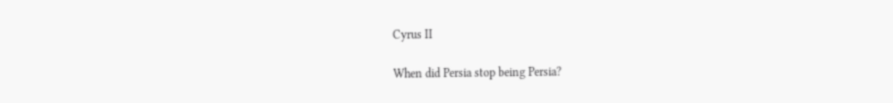Cyrus II

When did Persia stop being Persia?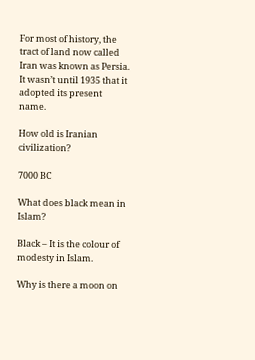For most of history, the tract of land now called Iran was known as Persia. It wasn’t until 1935 that it adopted its present name.

How old is Iranian civilization?

7000 BC

What does black mean in Islam?

Black – It is the colour of modesty in Islam.

Why is there a moon on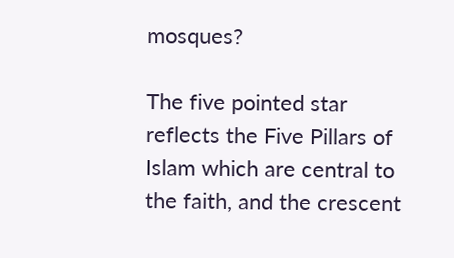mosques?

The five pointed star reflects the Five Pillars of Islam which are central to the faith, and the crescent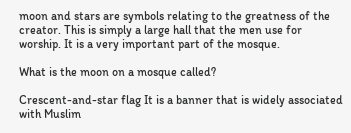moon and stars are symbols relating to the greatness of the creator. This is simply a large hall that the men use for worship. It is a very important part of the mosque.

What is the moon on a mosque called?

Crescent-and-star flag It is a banner that is widely associated with Muslim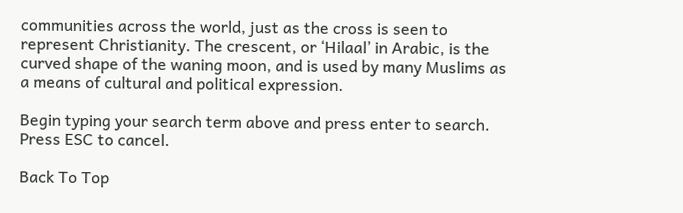communities across the world, just as the cross is seen to represent Christianity. The crescent, or ‘Hilaal’ in Arabic, is the curved shape of the waning moon, and is used by many Muslims as a means of cultural and political expression.

Begin typing your search term above and press enter to search. Press ESC to cancel.

Back To Top